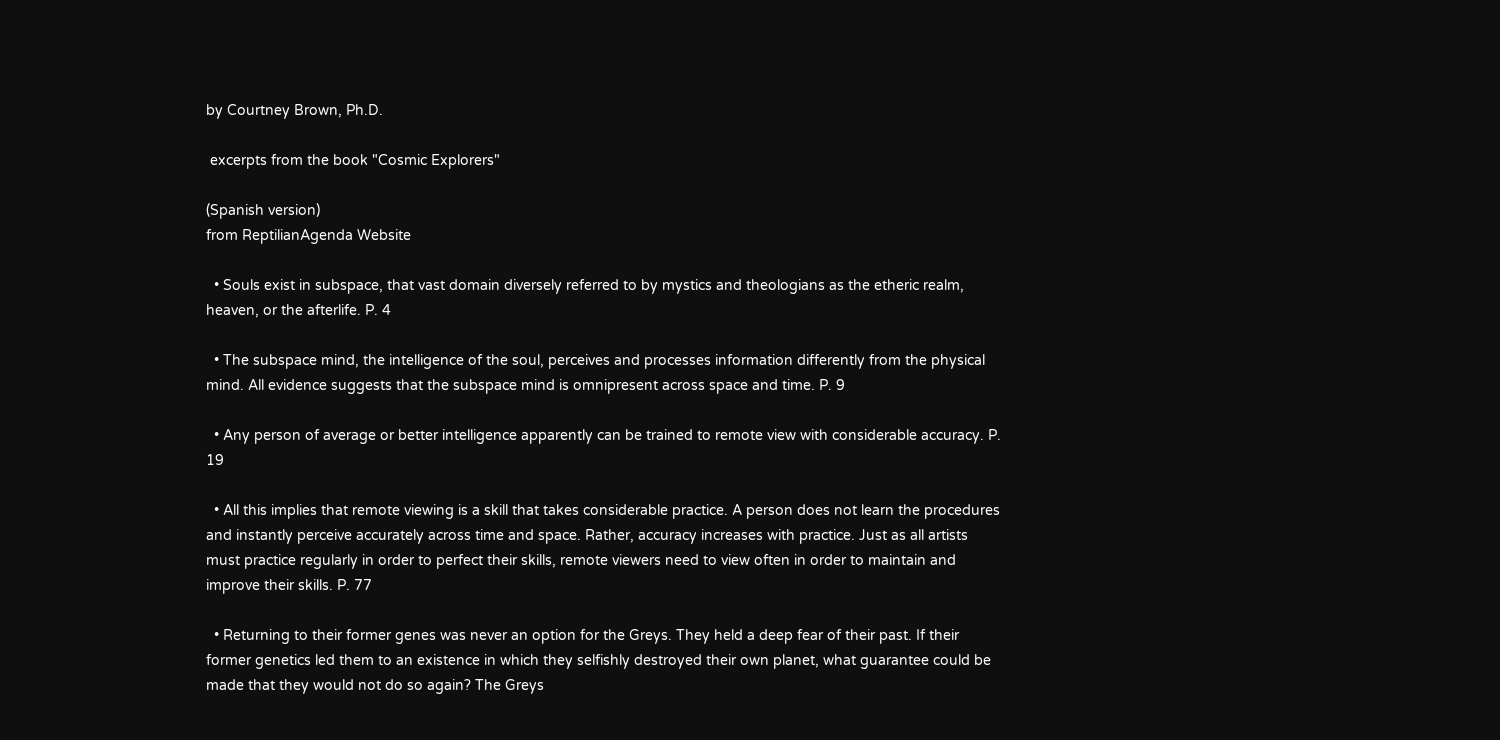by Courtney Brown, Ph.D.

 excerpts from the book "Cosmic Explorers"

(Spanish version)
from ReptilianAgenda Website

  • Souls exist in subspace, that vast domain diversely referred to by mystics and theologians as the etheric realm, heaven, or the afterlife. P. 4

  • The subspace mind, the intelligence of the soul, perceives and processes information differently from the physical mind. All evidence suggests that the subspace mind is omnipresent across space and time. P. 9

  • Any person of average or better intelligence apparently can be trained to remote view with considerable accuracy. P. 19

  • All this implies that remote viewing is a skill that takes considerable practice. A person does not learn the procedures and instantly perceive accurately across time and space. Rather, accuracy increases with practice. Just as all artists must practice regularly in order to perfect their skills, remote viewers need to view often in order to maintain and improve their skills. P. 77

  • Returning to their former genes was never an option for the Greys. They held a deep fear of their past. If their former genetics led them to an existence in which they selfishly destroyed their own planet, what guarantee could be made that they would not do so again? The Greys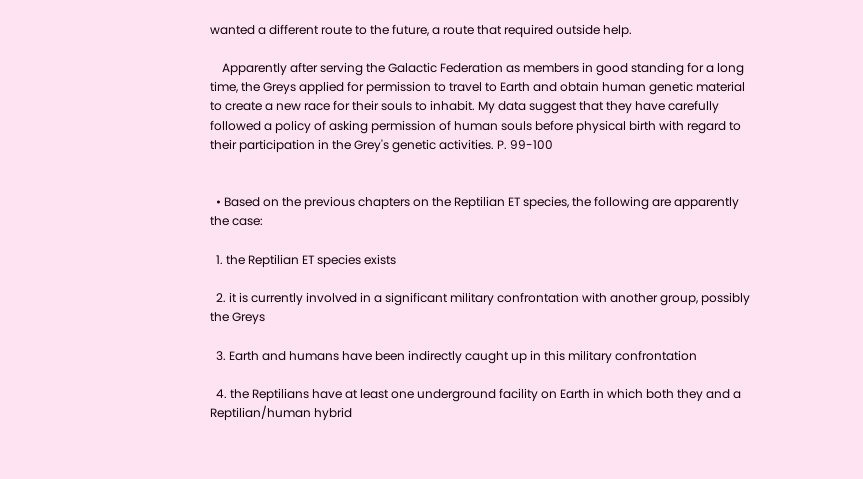wanted a different route to the future, a route that required outside help.

    Apparently after serving the Galactic Federation as members in good standing for a long time, the Greys applied for permission to travel to Earth and obtain human genetic material to create a new race for their souls to inhabit. My data suggest that they have carefully followed a policy of asking permission of human souls before physical birth with regard to their participation in the Grey's genetic activities. P. 99-100


  • Based on the previous chapters on the Reptilian ET species, the following are apparently the case:

  1. the Reptilian ET species exists

  2. it is currently involved in a significant military confrontation with another group, possibly the Greys

  3. Earth and humans have been indirectly caught up in this military confrontation

  4. the Reptilians have at least one underground facility on Earth in which both they and a Reptilian/human hybrid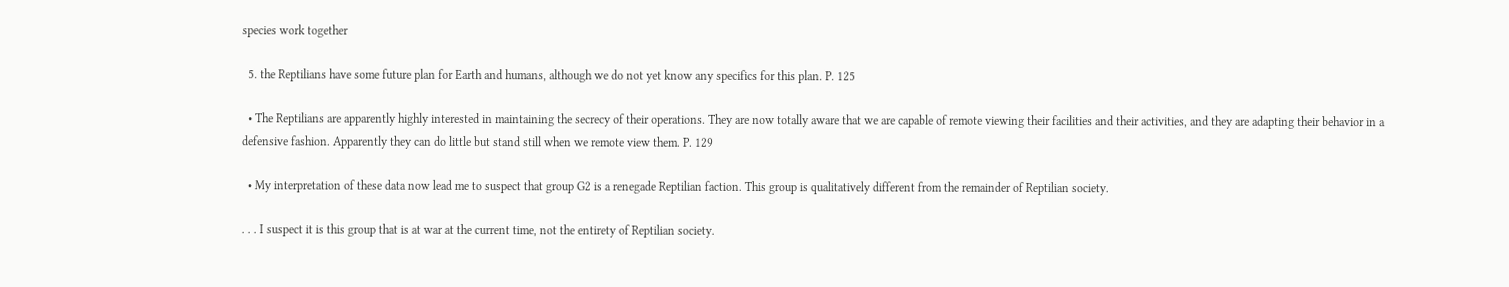species work together

  5. the Reptilians have some future plan for Earth and humans, although we do not yet know any specifics for this plan. P. 125

  • The Reptilians are apparently highly interested in maintaining the secrecy of their operations. They are now totally aware that we are capable of remote viewing their facilities and their activities, and they are adapting their behavior in a defensive fashion. Apparently they can do little but stand still when we remote view them. P. 129

  • My interpretation of these data now lead me to suspect that group G2 is a renegade Reptilian faction. This group is qualitatively different from the remainder of Reptilian society.

. . . I suspect it is this group that is at war at the current time, not the entirety of Reptilian society.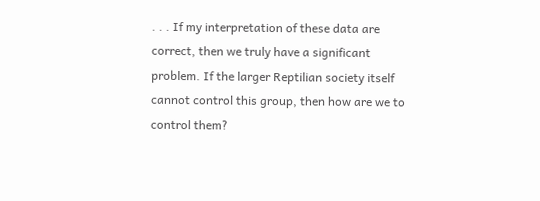. . . If my interpretation of these data are correct, then we truly have a significant problem. If the larger Reptilian society itself cannot control this group, then how are we to control them?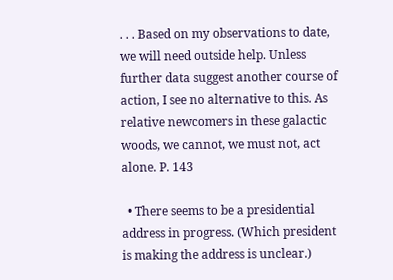. . . Based on my observations to date, we will need outside help. Unless further data suggest another course of action, I see no alternative to this. As relative newcomers in these galactic woods, we cannot, we must not, act alone. P. 143

  • There seems to be a presidential address in progress. (Which president is making the address is unclear.)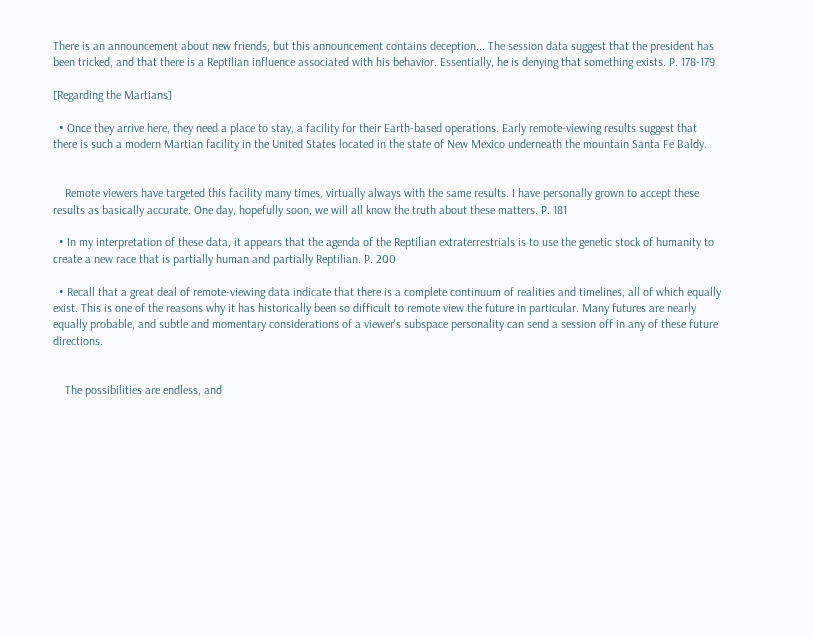There is an announcement about new friends, but this announcement contains deception... The session data suggest that the president has been tricked, and that there is a Reptilian influence associated with his behavior. Essentially, he is denying that something exists. P. 178-179

[Regarding the Martians]

  • Once they arrive here, they need a place to stay, a facility for their Earth-based operations. Early remote-viewing results suggest that there is such a modern Martian facility in the United States located in the state of New Mexico underneath the mountain Santa Fe Baldy.


    Remote viewers have targeted this facility many times, virtually always with the same results. I have personally grown to accept these results as basically accurate. One day, hopefully soon, we will all know the truth about these matters. P. 181

  • In my interpretation of these data, it appears that the agenda of the Reptilian extraterrestrials is to use the genetic stock of humanity to create a new race that is partially human and partially Reptilian. P. 200

  • Recall that a great deal of remote-viewing data indicate that there is a complete continuum of realities and timelines, all of which equally exist. This is one of the reasons why it has historically been so difficult to remote view the future in particular. Many futures are nearly equally probable, and subtle and momentary considerations of a viewer's subspace personality can send a session off in any of these future directions.


    The possibilities are endless, and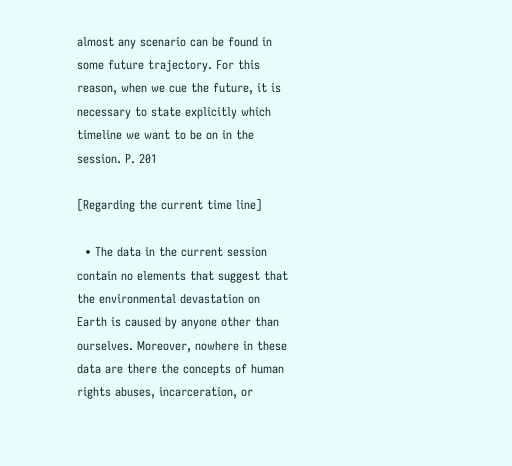almost any scenario can be found in some future trajectory. For this reason, when we cue the future, it is necessary to state explicitly which timeline we want to be on in the session. P. 201

[Regarding the current time line]

  • The data in the current session contain no elements that suggest that the environmental devastation on Earth is caused by anyone other than ourselves. Moreover, nowhere in these data are there the concepts of human rights abuses, incarceration, or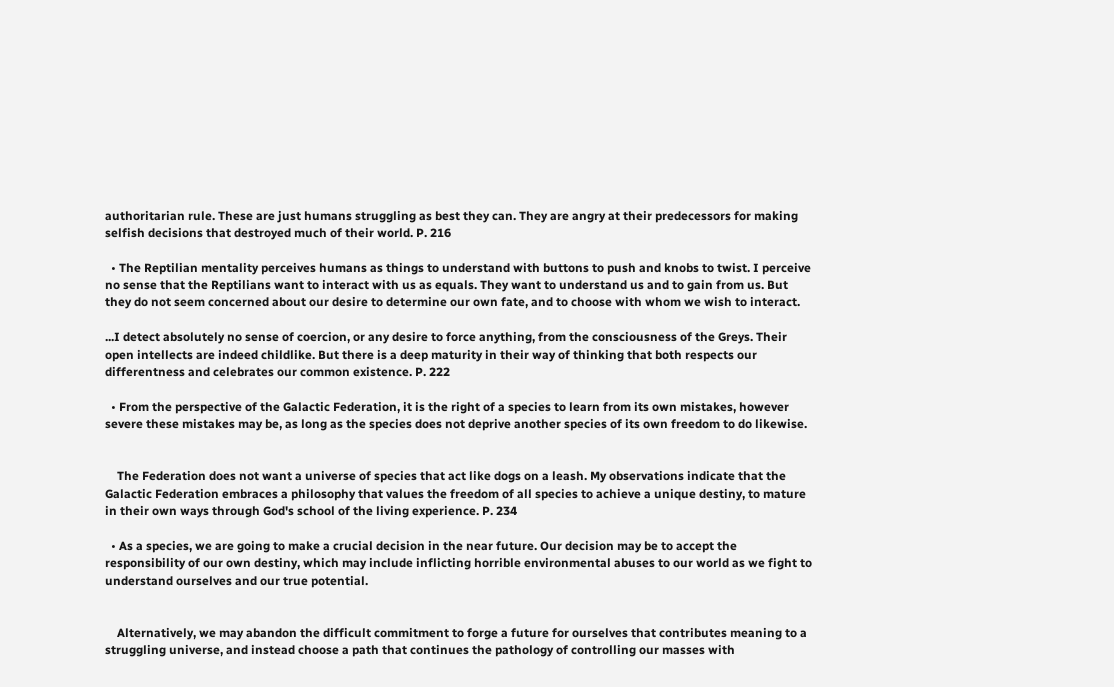authoritarian rule. These are just humans struggling as best they can. They are angry at their predecessors for making selfish decisions that destroyed much of their world. P. 216

  • The Reptilian mentality perceives humans as things to understand with buttons to push and knobs to twist. I perceive no sense that the Reptilians want to interact with us as equals. They want to understand us and to gain from us. But they do not seem concerned about our desire to determine our own fate, and to choose with whom we wish to interact.

...I detect absolutely no sense of coercion, or any desire to force anything, from the consciousness of the Greys. Their open intellects are indeed childlike. But there is a deep maturity in their way of thinking that both respects our differentness and celebrates our common existence. P. 222

  • From the perspective of the Galactic Federation, it is the right of a species to learn from its own mistakes, however severe these mistakes may be, as long as the species does not deprive another species of its own freedom to do likewise.


    The Federation does not want a universe of species that act like dogs on a leash. My observations indicate that the Galactic Federation embraces a philosophy that values the freedom of all species to achieve a unique destiny, to mature in their own ways through God's school of the living experience. P. 234

  • As a species, we are going to make a crucial decision in the near future. Our decision may be to accept the responsibility of our own destiny, which may include inflicting horrible environmental abuses to our world as we fight to understand ourselves and our true potential.


    Alternatively, we may abandon the difficult commitment to forge a future for ourselves that contributes meaning to a struggling universe, and instead choose a path that continues the pathology of controlling our masses with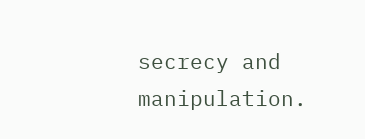secrecy and manipulation.